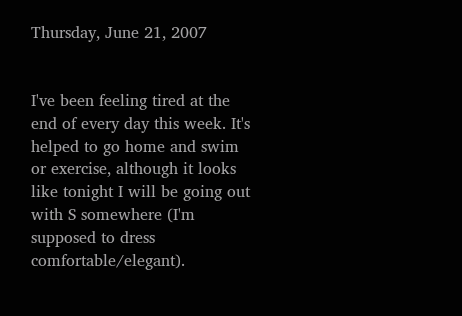Thursday, June 21, 2007


I've been feeling tired at the end of every day this week. It's helped to go home and swim or exercise, although it looks like tonight I will be going out with S somewhere (I'm supposed to dress comfortable/elegant).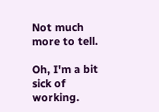Not much more to tell.

Oh, I'm a bit sick of working.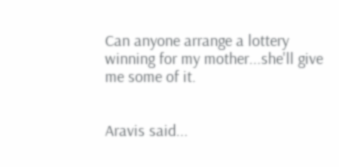Can anyone arrange a lottery winning for my mother...she'll give me some of it.


Aravis said...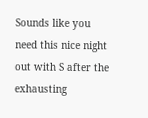Sounds like you need this nice night out with S after the exhausting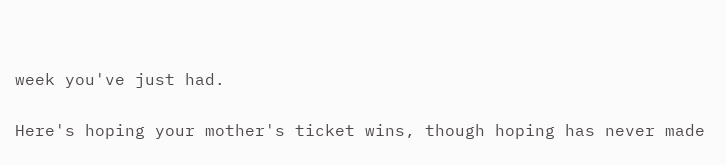week you've just had.

Here's hoping your mother's ticket wins, though hoping has never made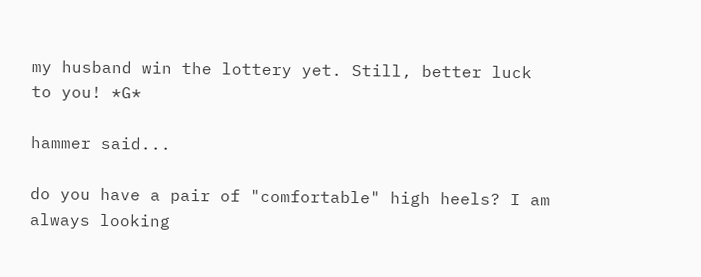my husband win the lottery yet. Still, better luck to you! *G*

hammer said...

do you have a pair of "comfortable" high heels? I am always looking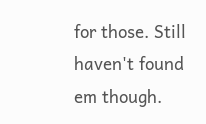for those. Still haven't found em though.